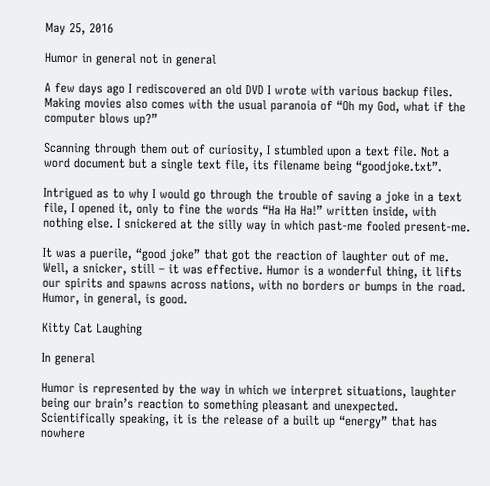May 25, 2016

Humor in general not in general

A few days ago I rediscovered an old DVD I wrote with various backup files. Making movies also comes with the usual paranoia of “Oh my God, what if the computer blows up?”

Scanning through them out of curiosity, I stumbled upon a text file. Not a word document but a single text file, its filename being “goodjoke.txt”.

Intrigued as to why I would go through the trouble of saving a joke in a text file, I opened it, only to fine the words “Ha Ha Ha!” written inside, with nothing else. I snickered at the silly way in which past-me fooled present-me.

It was a puerile, “good joke” that got the reaction of laughter out of me. Well, a snicker, still – it was effective. Humor is a wonderful thing, it lifts our spirits and spawns across nations, with no borders or bumps in the road. Humor, in general, is good.

Kitty Cat Laughing

In general

Humor is represented by the way in which we interpret situations, laughter being our brain’s reaction to something pleasant and unexpected. Scientifically speaking, it is the release of a built up “energy” that has nowhere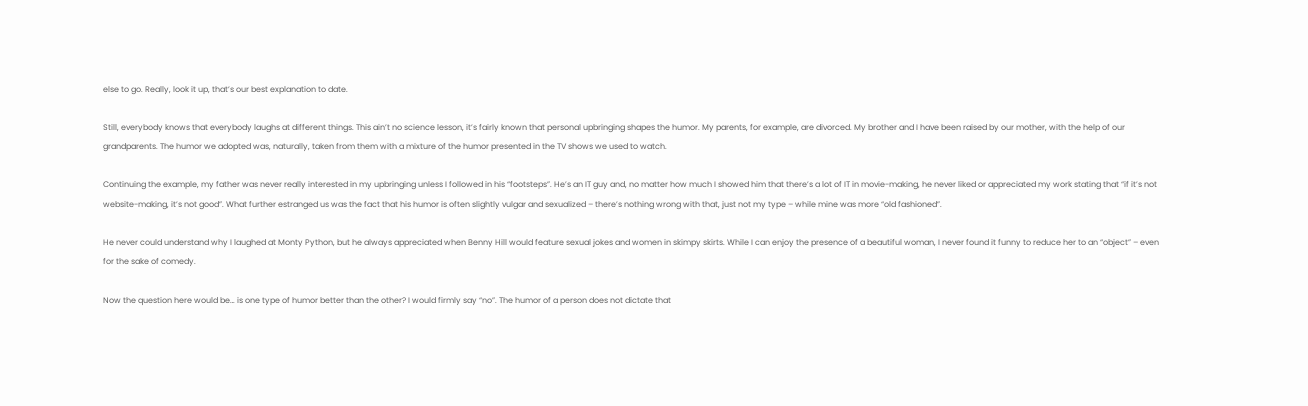else to go. Really, look it up, that’s our best explanation to date.

Still, everybody knows that everybody laughs at different things. This ain’t no science lesson, it’s fairly known that personal upbringing shapes the humor. My parents, for example, are divorced. My brother and I have been raised by our mother, with the help of our grandparents. The humor we adopted was, naturally, taken from them with a mixture of the humor presented in the TV shows we used to watch.

Continuing the example, my father was never really interested in my upbringing unless I followed in his “footsteps”. He’s an IT guy and, no matter how much I showed him that there’s a lot of IT in movie-making, he never liked or appreciated my work stating that “if it’s not website-making, it’s not good”. What further estranged us was the fact that his humor is often slightly vulgar and sexualized – there’s nothing wrong with that, just not my type – while mine was more “old fashioned”.

He never could understand why I laughed at Monty Python, but he always appreciated when Benny Hill would feature sexual jokes and women in skimpy skirts. While I can enjoy the presence of a beautiful woman, I never found it funny to reduce her to an “object” – even for the sake of comedy.

Now the question here would be… is one type of humor better than the other? I would firmly say “no”. The humor of a person does not dictate that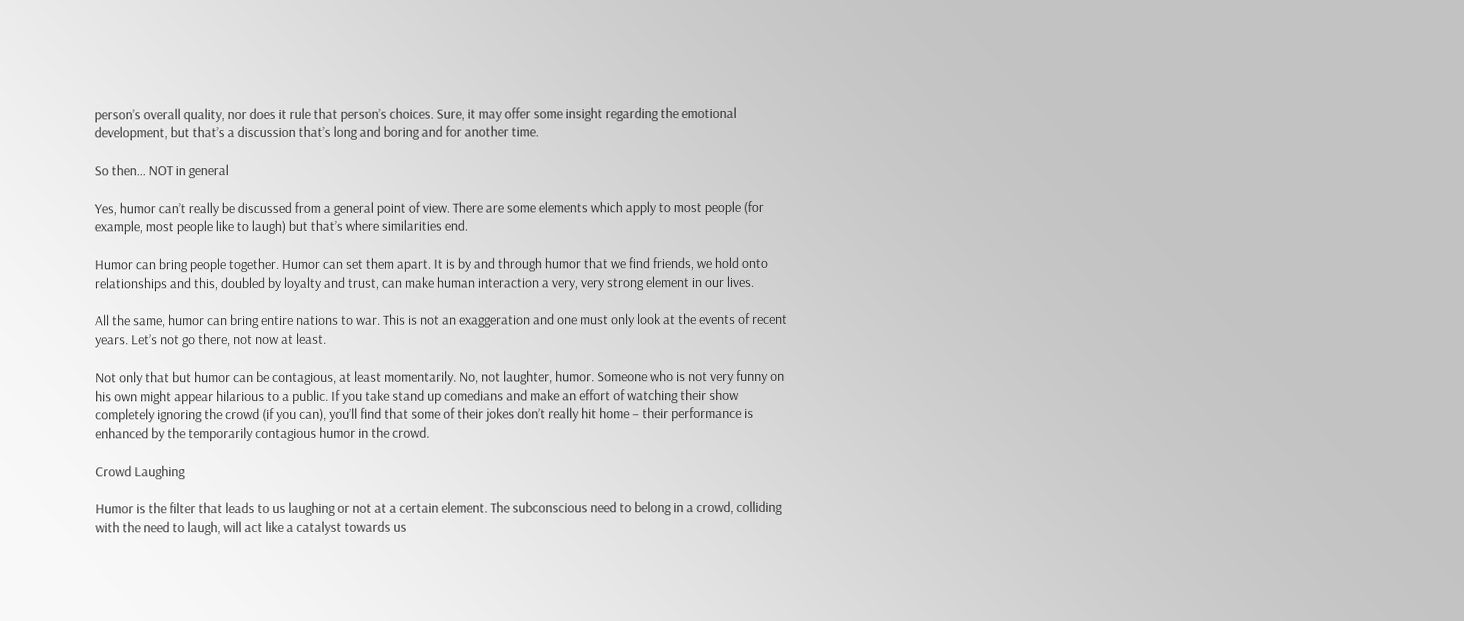person’s overall quality, nor does it rule that person’s choices. Sure, it may offer some insight regarding the emotional development, but that’s a discussion that’s long and boring and for another time.

So then… NOT in general

Yes, humor can’t really be discussed from a general point of view. There are some elements which apply to most people (for example, most people like to laugh) but that’s where similarities end.

Humor can bring people together. Humor can set them apart. It is by and through humor that we find friends, we hold onto relationships and this, doubled by loyalty and trust, can make human interaction a very, very strong element in our lives.

All the same, humor can bring entire nations to war. This is not an exaggeration and one must only look at the events of recent years. Let’s not go there, not now at least.

Not only that but humor can be contagious, at least momentarily. No, not laughter, humor. Someone who is not very funny on his own might appear hilarious to a public. If you take stand up comedians and make an effort of watching their show completely ignoring the crowd (if you can), you’ll find that some of their jokes don’t really hit home – their performance is enhanced by the temporarily contagious humor in the crowd.

Crowd Laughing

Humor is the filter that leads to us laughing or not at a certain element. The subconscious need to belong in a crowd, colliding with the need to laugh, will act like a catalyst towards us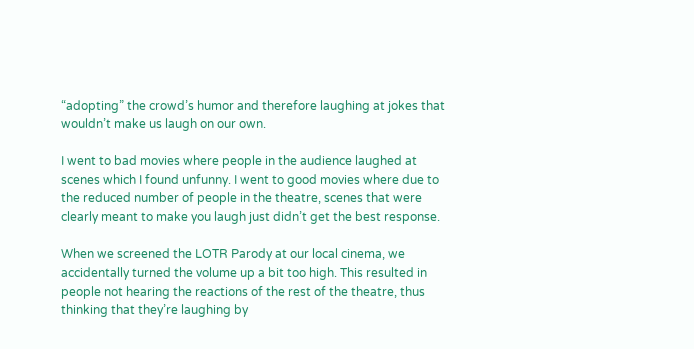“adopting” the crowd’s humor and therefore laughing at jokes that wouldn’t make us laugh on our own.

I went to bad movies where people in the audience laughed at scenes which I found unfunny. I went to good movies where due to the reduced number of people in the theatre, scenes that were clearly meant to make you laugh just didn’t get the best response.

When we screened the LOTR Parody at our local cinema, we accidentally turned the volume up a bit too high. This resulted in people not hearing the reactions of the rest of the theatre, thus thinking that they’re laughing by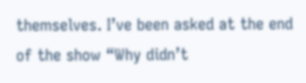themselves. I’ve been asked at the end of the show “Why didn’t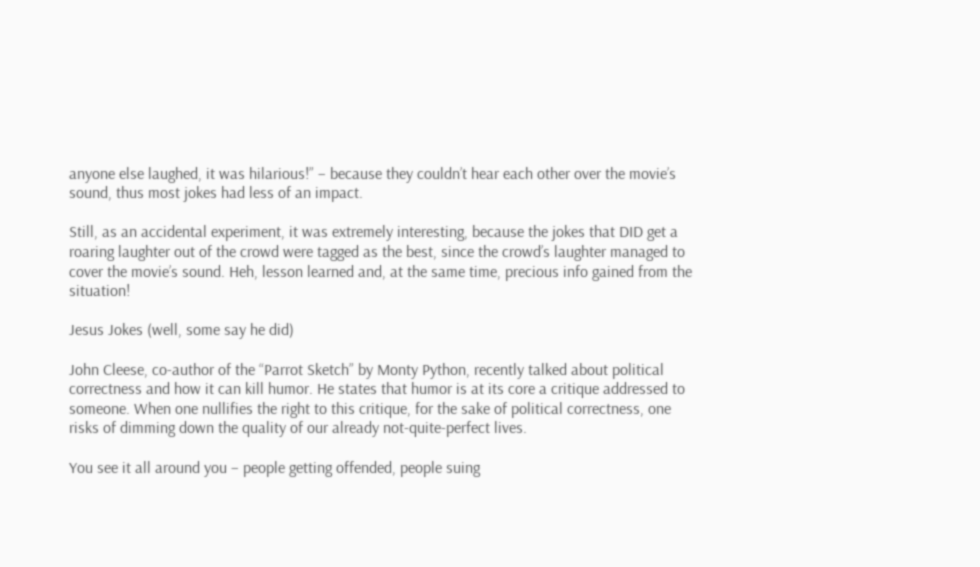anyone else laughed, it was hilarious!” – because they couldn’t hear each other over the movie’s sound, thus most jokes had less of an impact.

Still, as an accidental experiment, it was extremely interesting, because the jokes that DID get a roaring laughter out of the crowd were tagged as the best, since the crowd’s laughter managed to cover the movie’s sound. Heh, lesson learned and, at the same time, precious info gained from the situation!

Jesus Jokes (well, some say he did)

John Cleese, co-author of the “Parrot Sketch” by Monty Python, recently talked about political correctness and how it can kill humor. He states that humor is at its core a critique addressed to someone. When one nullifies the right to this critique, for the sake of political correctness, one risks of dimming down the quality of our already not-quite-perfect lives.

You see it all around you – people getting offended, people suing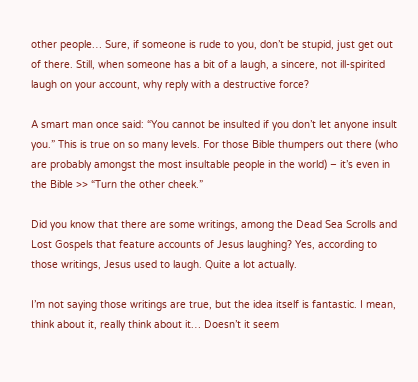other people… Sure, if someone is rude to you, don’t be stupid, just get out of there. Still, when someone has a bit of a laugh, a sincere, not ill-spirited laugh on your account, why reply with a destructive force?

A smart man once said: “You cannot be insulted if you don’t let anyone insult you.” This is true on so many levels. For those Bible thumpers out there (who are probably amongst the most insultable people in the world) – it’s even in the Bible >> “Turn the other cheek.”

Did you know that there are some writings, among the Dead Sea Scrolls and Lost Gospels that feature accounts of Jesus laughing? Yes, according to those writings, Jesus used to laugh. Quite a lot actually.

I’m not saying those writings are true, but the idea itself is fantastic. I mean, think about it, really think about it… Doesn’t it seem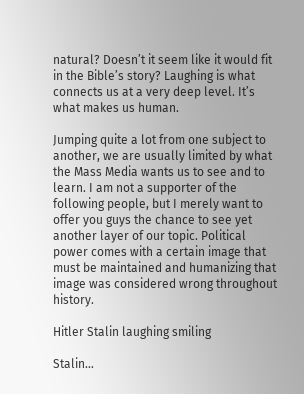natural? Doesn’t it seem like it would fit in the Bible’s story? Laughing is what connects us at a very deep level. It’s what makes us human.

Jumping quite a lot from one subject to another, we are usually limited by what the Mass Media wants us to see and to learn. I am not a supporter of the following people, but I merely want to offer you guys the chance to see yet another layer of our topic. Political power comes with a certain image that must be maintained and humanizing that image was considered wrong throughout history.

Hitler Stalin laughing smiling

Stalin…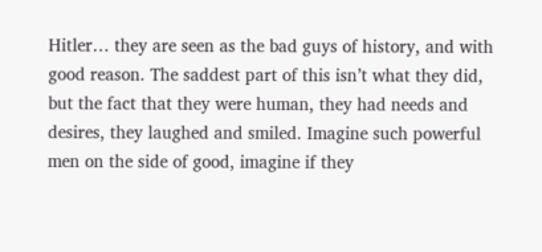Hitler… they are seen as the bad guys of history, and with good reason. The saddest part of this isn’t what they did, but the fact that they were human, they had needs and desires, they laughed and smiled. Imagine such powerful men on the side of good, imagine if they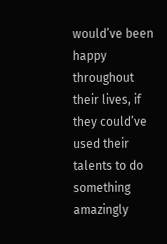would’ve been happy throughout their lives, if they could’ve used their talents to do something amazingly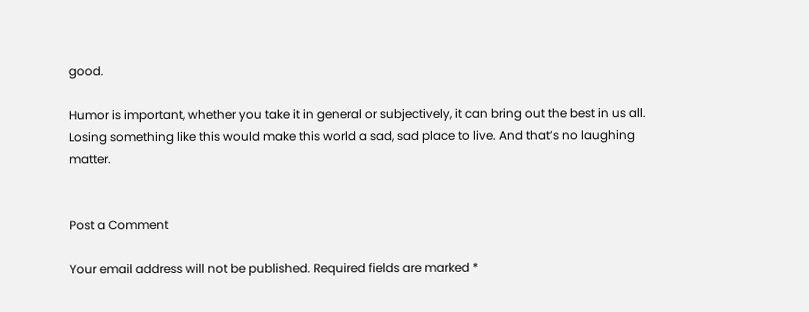good.

Humor is important, whether you take it in general or subjectively, it can bring out the best in us all. Losing something like this would make this world a sad, sad place to live. And that’s no laughing matter.


Post a Comment

Your email address will not be published. Required fields are marked *